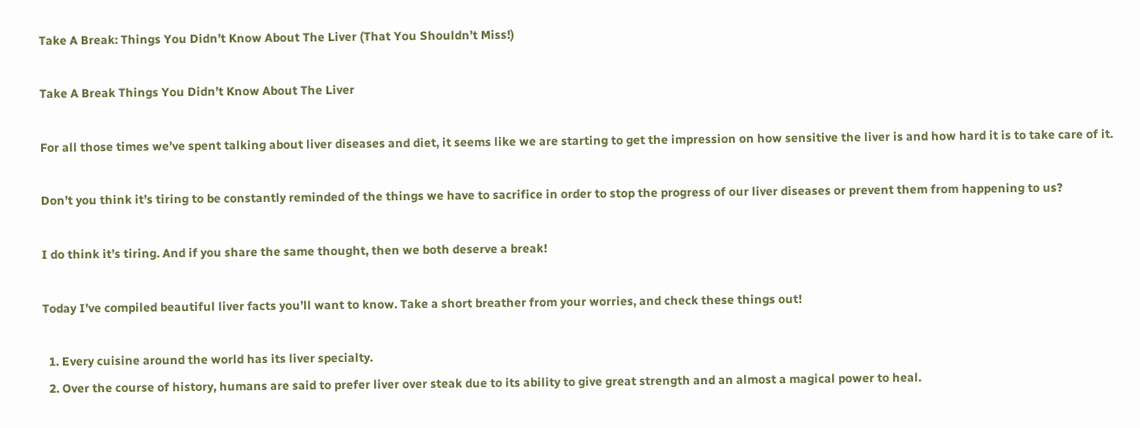Take A Break: Things You Didn’t Know About The Liver (That You Shouldn’t Miss!)

Take A Break Things You Didn’t Know About The Liver

For all those times we’ve spent talking about liver diseases and diet, it seems like we are starting to get the impression on how sensitive the liver is and how hard it is to take care of it.

Don’t you think it’s tiring to be constantly reminded of the things we have to sacrifice in order to stop the progress of our liver diseases or prevent them from happening to us?

I do think it’s tiring. And if you share the same thought, then we both deserve a break!

Today I’ve compiled beautiful liver facts you’ll want to know. Take a short breather from your worries, and check these things out!

  1. Every cuisine around the world has its liver specialty.
  2. Over the course of history, humans are said to prefer liver over steak due to its ability to give great strength and an almost a magical power to heal.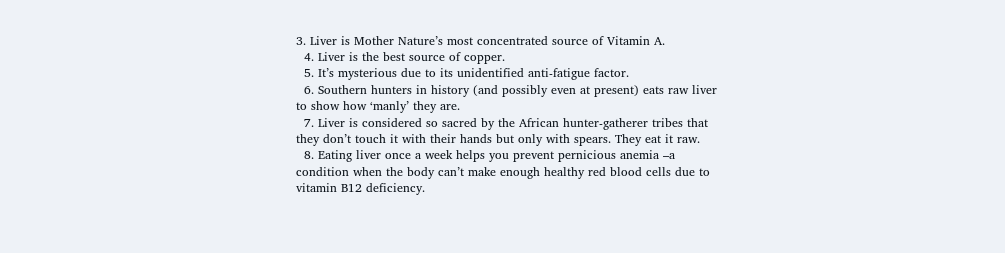3. Liver is Mother Nature’s most concentrated source of Vitamin A.
  4. Liver is the best source of copper.
  5. It’s mysterious due to its unidentified anti-fatigue factor.
  6. Southern hunters in history (and possibly even at present) eats raw liver to show how ‘manly’ they are.
  7. Liver is considered so sacred by the African hunter-gatherer tribes that they don’t touch it with their hands but only with spears. They eat it raw.
  8. Eating liver once a week helps you prevent pernicious anemia –a condition when the body can’t make enough healthy red blood cells due to vitamin B12 deficiency.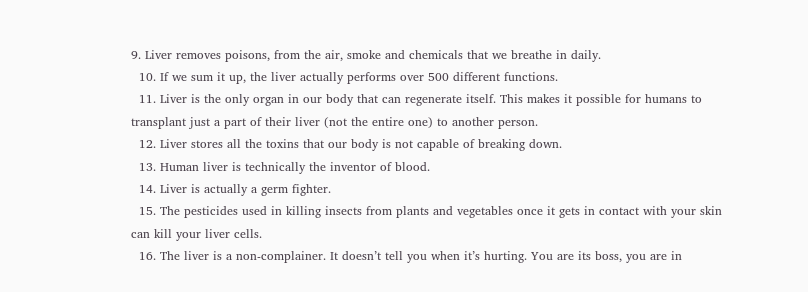9. Liver removes poisons, from the air, smoke and chemicals that we breathe in daily.
  10. If we sum it up, the liver actually performs over 500 different functions.
  11. Liver is the only organ in our body that can regenerate itself. This makes it possible for humans to transplant just a part of their liver (not the entire one) to another person.
  12. Liver stores all the toxins that our body is not capable of breaking down.
  13. Human liver is technically the inventor of blood.
  14. Liver is actually a germ fighter.
  15. The pesticides used in killing insects from plants and vegetables once it gets in contact with your skin can kill your liver cells.
  16. The liver is a non-complainer. It doesn’t tell you when it’s hurting. You are its boss, you are in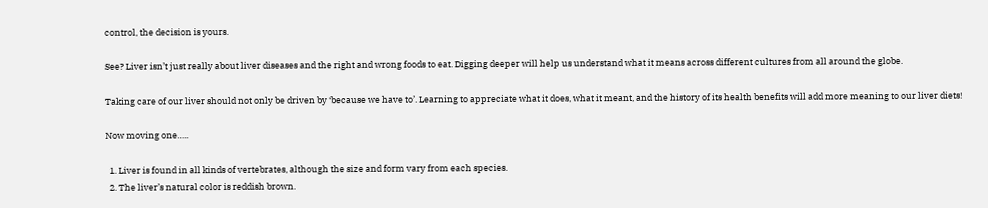control, the decision is yours.

See? Liver isn’t just really about liver diseases and the right and wrong foods to eat. Digging deeper will help us understand what it means across different cultures from all around the globe.

Taking care of our liver should not only be driven by ‘because we have to’. Learning to appreciate what it does, what it meant, and the history of its health benefits will add more meaning to our liver diets!

Now moving one…..

  1. Liver is found in all kinds of vertebrates, although the size and form vary from each species.
  2. The liver’s natural color is reddish brown.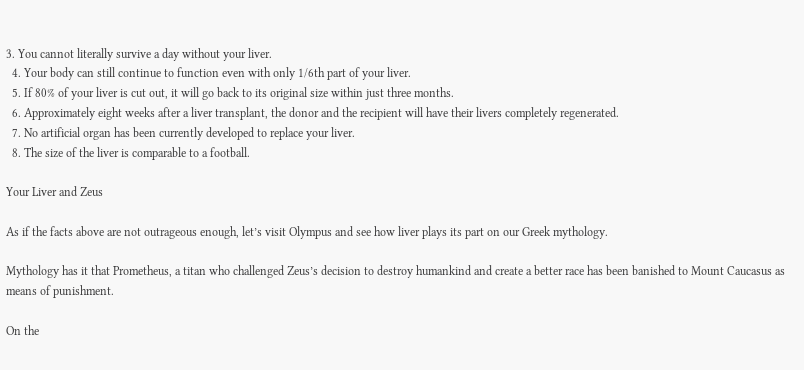3. You cannot literally survive a day without your liver.
  4. Your body can still continue to function even with only 1/6th part of your liver.
  5. If 80% of your liver is cut out, it will go back to its original size within just three months.
  6. Approximately eight weeks after a liver transplant, the donor and the recipient will have their livers completely regenerated.
  7. No artificial organ has been currently developed to replace your liver.
  8. The size of the liver is comparable to a football.

Your Liver and Zeus

As if the facts above are not outrageous enough, let’s visit Olympus and see how liver plays its part on our Greek mythology.

Mythology has it that Prometheus, a titan who challenged Zeus’s decision to destroy humankind and create a better race has been banished to Mount Caucasus as means of punishment.

On the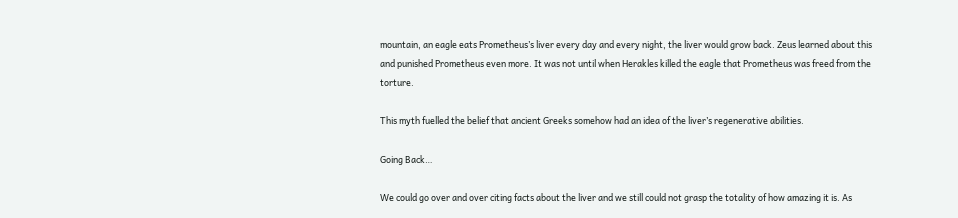mountain, an eagle eats Prometheus’s liver every day and every night, the liver would grow back. Zeus learned about this and punished Prometheus even more. It was not until when Herakles killed the eagle that Prometheus was freed from the torture.

This myth fuelled the belief that ancient Greeks somehow had an idea of the liver’s regenerative abilities.

Going Back…

We could go over and over citing facts about the liver and we still could not grasp the totality of how amazing it is. As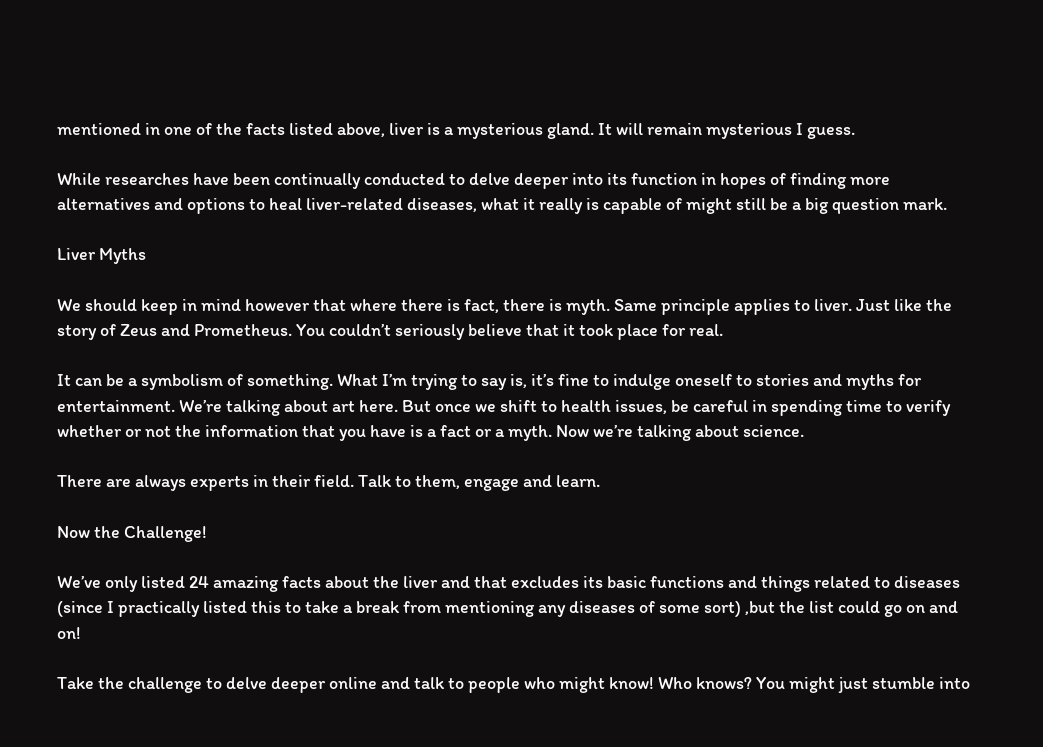mentioned in one of the facts listed above, liver is a mysterious gland. It will remain mysterious I guess.

While researches have been continually conducted to delve deeper into its function in hopes of finding more alternatives and options to heal liver-related diseases, what it really is capable of might still be a big question mark.

Liver Myths

We should keep in mind however that where there is fact, there is myth. Same principle applies to liver. Just like the story of Zeus and Prometheus. You couldn’t seriously believe that it took place for real.

It can be a symbolism of something. What I’m trying to say is, it’s fine to indulge oneself to stories and myths for entertainment. We’re talking about art here. But once we shift to health issues, be careful in spending time to verify whether or not the information that you have is a fact or a myth. Now we’re talking about science.

There are always experts in their field. Talk to them, engage and learn.

Now the Challenge!

We’ve only listed 24 amazing facts about the liver and that excludes its basic functions and things related to diseases (since I practically listed this to take a break from mentioning any diseases of some sort) ,but the list could go on and on!

Take the challenge to delve deeper online and talk to people who might know! Who knows? You might just stumble into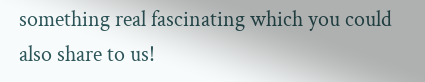something real fascinating which you could also share to us!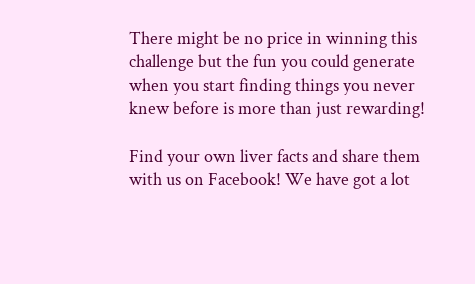There might be no price in winning this challenge but the fun you could generate when you start finding things you never knew before is more than just rewarding!

Find your own liver facts and share them with us on Facebook! We have got a lot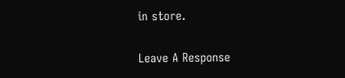in store.

Leave A Response